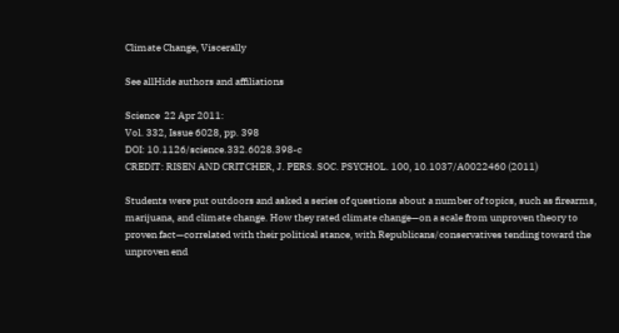Climate Change, Viscerally

See allHide authors and affiliations

Science  22 Apr 2011:
Vol. 332, Issue 6028, pp. 398
DOI: 10.1126/science.332.6028.398-c
CREDIT: RISEN AND CRITCHER, J. PERS. SOC. PSYCHOL. 100, 10.1037/A0022460 (2011)

Students were put outdoors and asked a series of questions about a number of topics, such as firearms, marijuana, and climate change. How they rated climate change—on a scale from unproven theory to proven fact—correlated with their political stance, with Republicans/conservatives tending toward the unproven end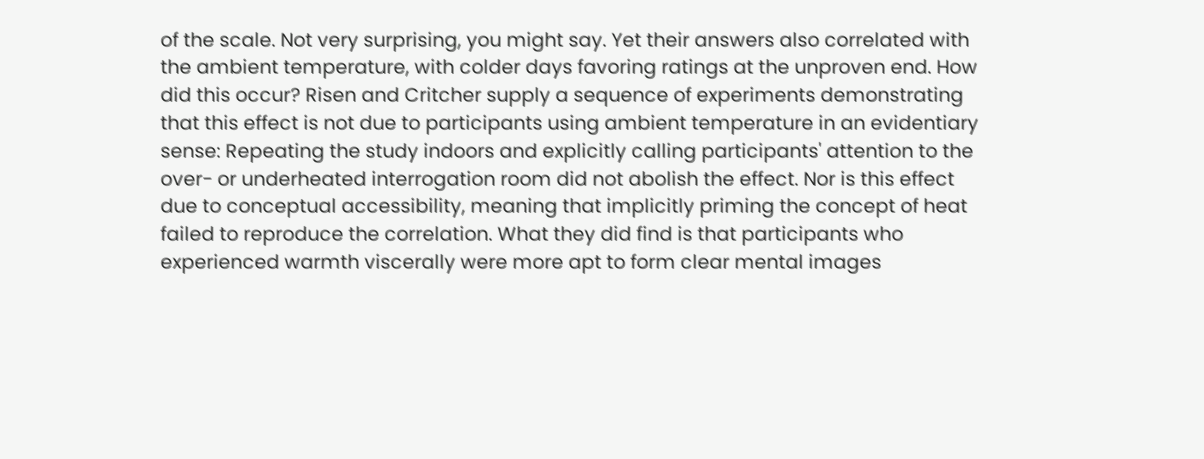of the scale. Not very surprising, you might say. Yet their answers also correlated with the ambient temperature, with colder days favoring ratings at the unproven end. How did this occur? Risen and Critcher supply a sequence of experiments demonstrating that this effect is not due to participants using ambient temperature in an evidentiary sense: Repeating the study indoors and explicitly calling participants' attention to the over- or underheated interrogation room did not abolish the effect. Nor is this effect due to conceptual accessibility, meaning that implicitly priming the concept of heat failed to reproduce the correlation. What they did find is that participants who experienced warmth viscerally were more apt to form clear mental images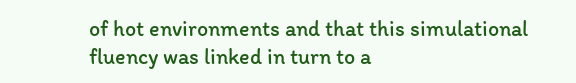of hot environments and that this simulational fluency was linked in turn to a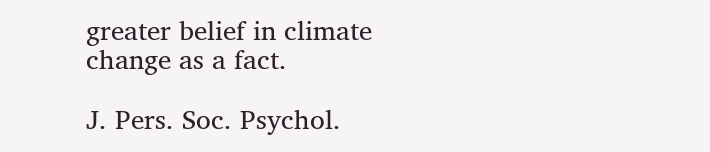greater belief in climate change as a fact.

J. Pers. Soc. Psychol.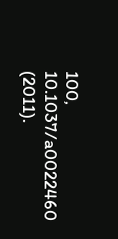100, 10.1037/a0022460 (2011).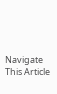Navigate This Article